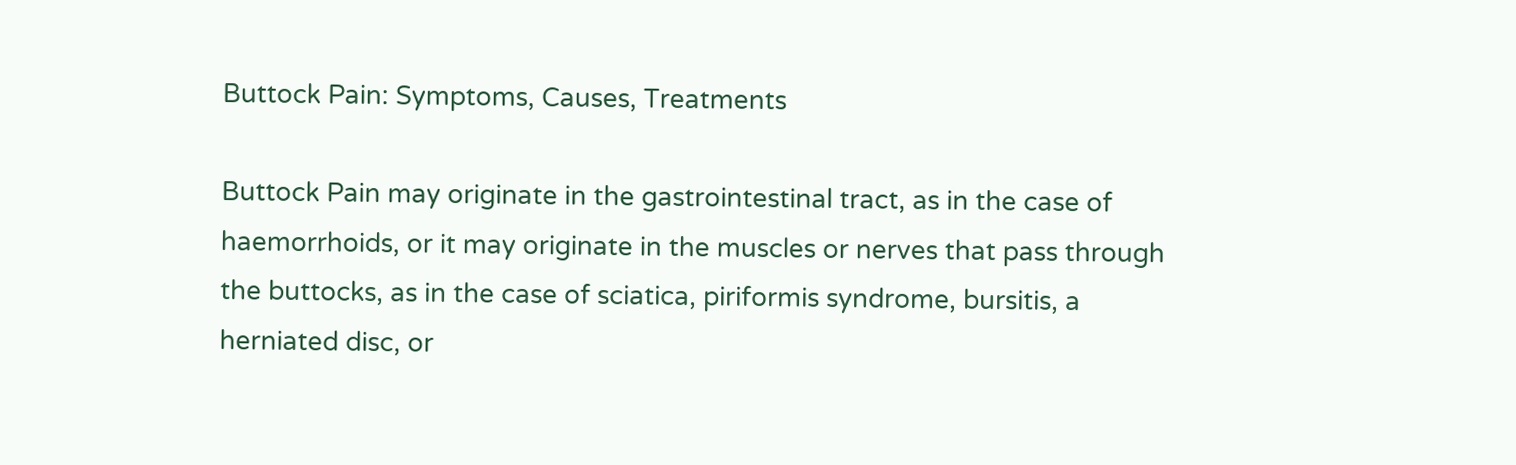Buttock Pain: Symptoms, Causes, Treatments

Buttock Pain may originate in the gastrointestinal tract, as in the case of haemorrhoids, or it may originate in the muscles or nerves that pass through the buttocks, as in the case of sciatica, piriformis syndrome, bursitis, a herniated disc, or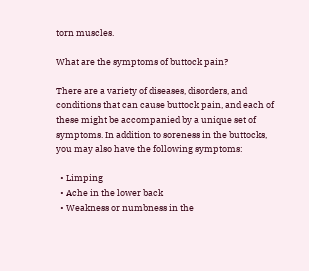torn muscles.

What are the symptoms of buttock pain?

There are a variety of diseases, disorders, and conditions that can cause buttock pain, and each of these might be accompanied by a unique set of symptoms. In addition to soreness in the buttocks, you may also have the following symptoms:

  • Limping
  • Ache in the lower back
  • Weakness or numbness in the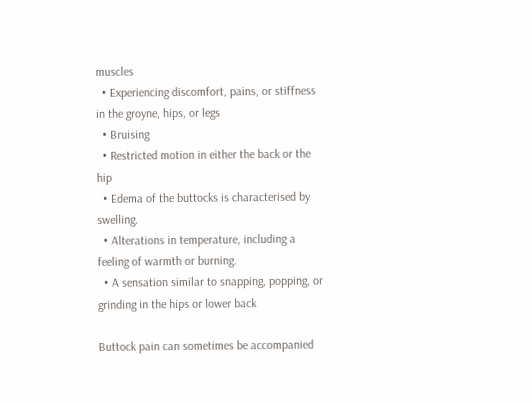muscles
  • Experiencing discomfort, pains, or stiffness in the groyne, hips, or legs
  • Bruising
  • Restricted motion in either the back or the hip
  • Edema of the buttocks is characterised by swelling.
  • Alterations in temperature, including a feeling of warmth or burning.
  • A sensation similar to snapping, popping, or grinding in the hips or lower back

Buttock pain can sometimes be accompanied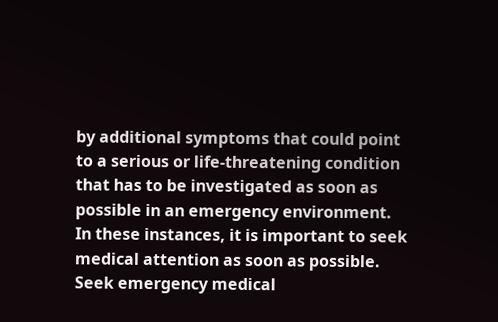by additional symptoms that could point to a serious or life-threatening condition that has to be investigated as soon as possible in an emergency environment. In these instances, it is important to seek medical attention as soon as possible. Seek emergency medical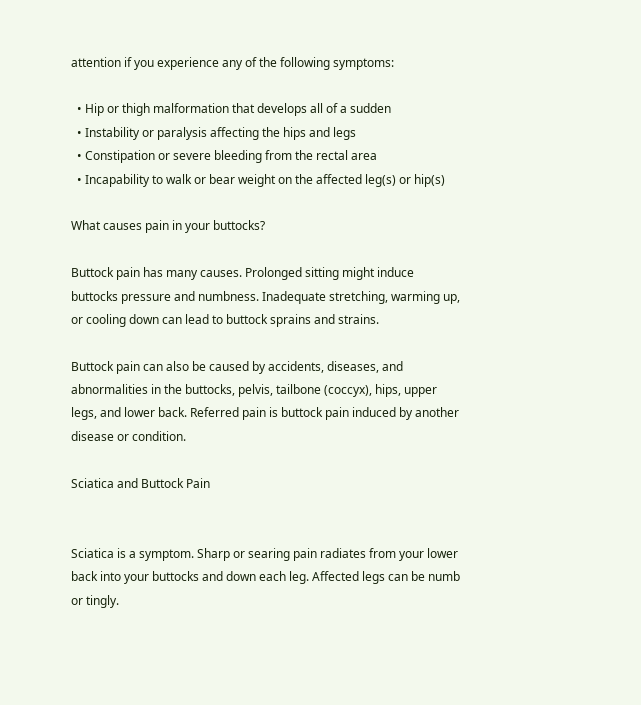attention if you experience any of the following symptoms:

  • Hip or thigh malformation that develops all of a sudden
  • Instability or paralysis affecting the hips and legs
  • Constipation or severe bleeding from the rectal area
  • Incapability to walk or bear weight on the affected leg(s) or hip(s)

What causes pain in your buttocks?

Buttock pain has many causes. Prolonged sitting might induce buttocks pressure and numbness. Inadequate stretching, warming up, or cooling down can lead to buttock sprains and strains.

Buttock pain can also be caused by accidents, diseases, and abnormalities in the buttocks, pelvis, tailbone (coccyx), hips, upper legs, and lower back. Referred pain is buttock pain induced by another disease or condition.

Sciatica and Buttock Pain


Sciatica is a symptom. Sharp or searing pain radiates from your lower back into your buttocks and down each leg. Affected legs can be numb or tingly.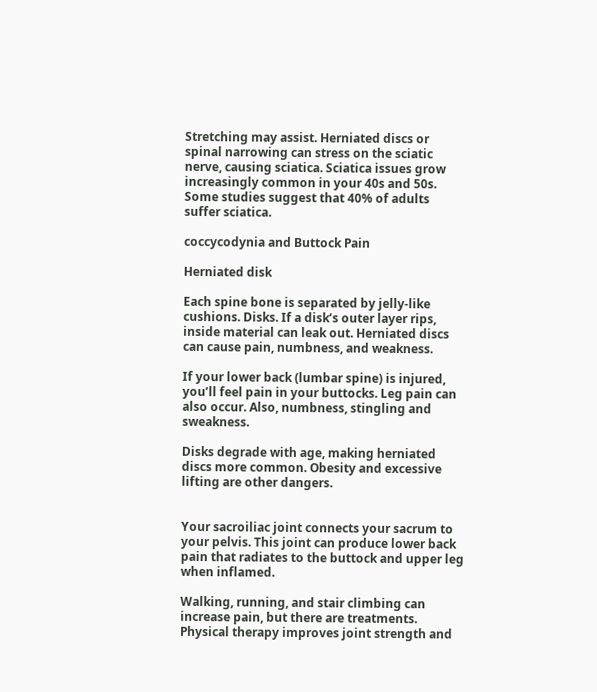Stretching may assist. Herniated discs or spinal narrowing can stress on the sciatic nerve, causing sciatica. Sciatica issues grow increasingly common in your 40s and 50s. Some studies suggest that 40% of adults suffer sciatica.

coccycodynia and Buttock Pain

Herniated disk

Each spine bone is separated by jelly-like cushions. Disks. If a disk’s outer layer rips, inside material can leak out. Herniated discs can cause pain, numbness, and weakness.

If your lower back (lumbar spine) is injured, you’ll feel pain in your buttocks. Leg pain can also occur. Also, numbness, stingling and sweakness.

Disks degrade with age, making herniated discs more common. Obesity and excessive lifting are other dangers.


Your sacroiliac joint connects your sacrum to your pelvis. This joint can produce lower back pain that radiates to the buttock and upper leg when inflamed.

Walking, running, and stair climbing can increase pain, but there are treatments. Physical therapy improves joint strength and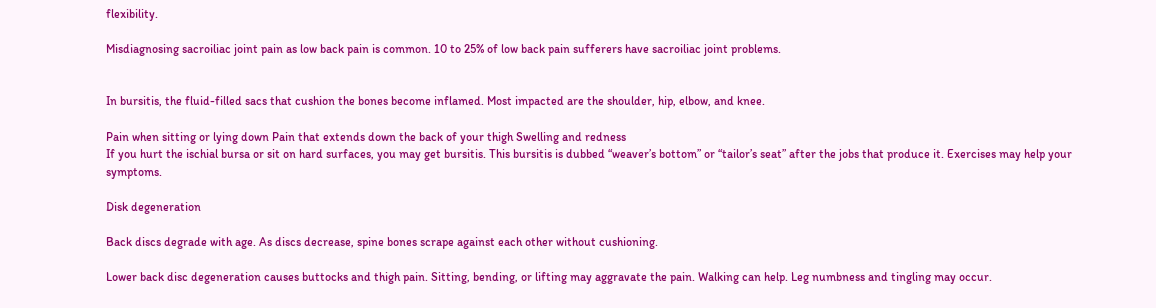flexibility.

Misdiagnosing sacroiliac joint pain as low back pain is common. 10 to 25% of low back pain sufferers have sacroiliac joint problems.


In bursitis, the fluid-filled sacs that cushion the bones become inflamed. Most impacted are the shoulder, hip, elbow, and knee.

Pain when sitting or lying down Pain that extends down the back of your thigh Swelling and redness
If you hurt the ischial bursa or sit on hard surfaces, you may get bursitis. This bursitis is dubbed “weaver’s bottom” or “tailor’s seat” after the jobs that produce it. Exercises may help your symptoms.

Disk degeneration

Back discs degrade with age. As discs decrease, spine bones scrape against each other without cushioning.

Lower back disc degeneration causes buttocks and thigh pain. Sitting, bending, or lifting may aggravate the pain. Walking can help. Leg numbness and tingling may occur.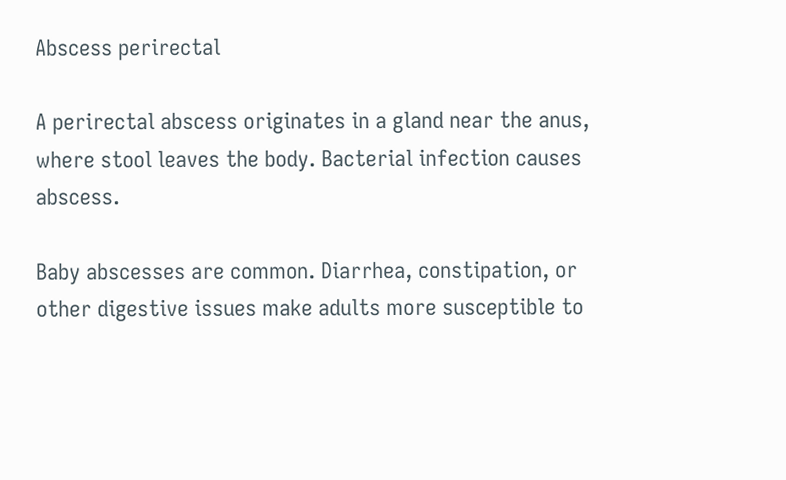Abscess perirectal

A perirectal abscess originates in a gland near the anus, where stool leaves the body. Bacterial infection causes abscess.

Baby abscesses are common. Diarrhea, constipation, or other digestive issues make adults more susceptible to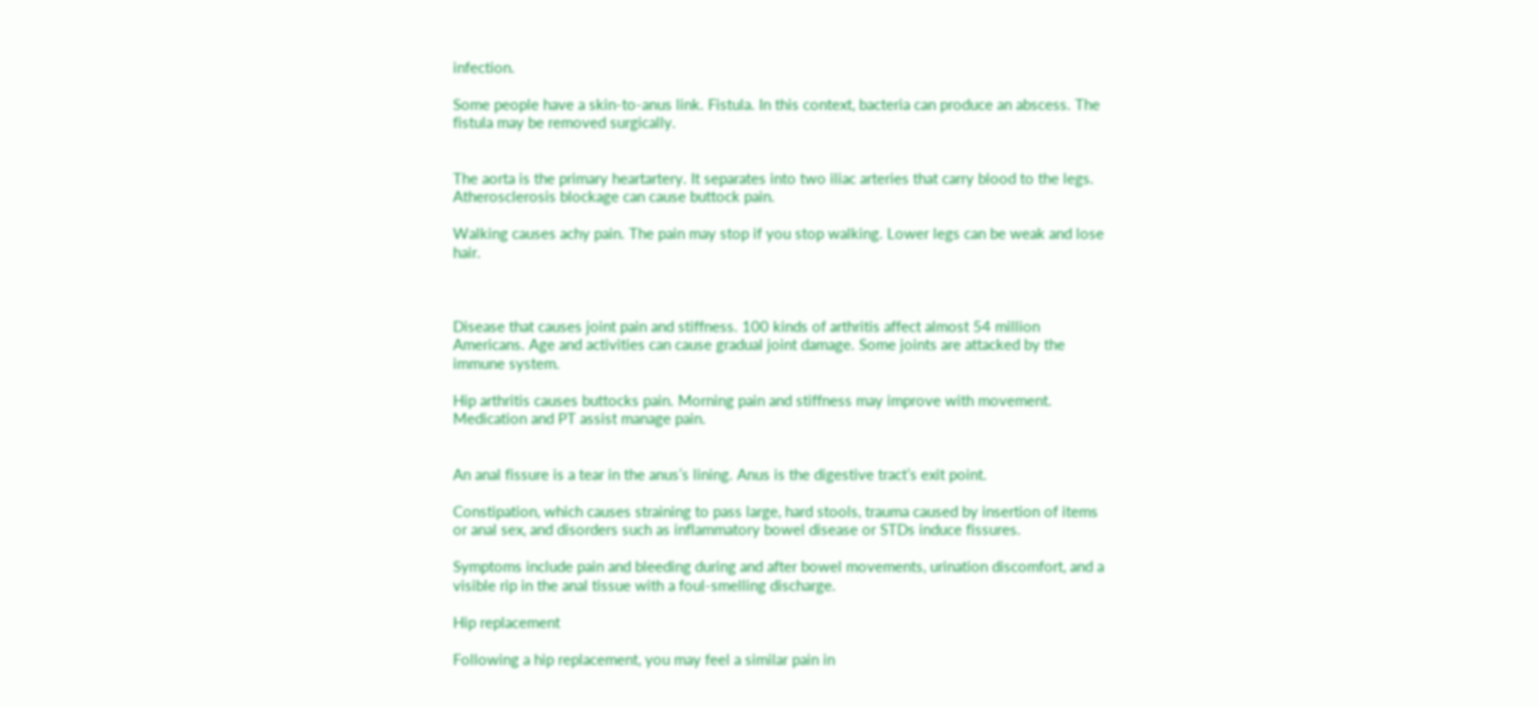infection.

Some people have a skin-to-anus link. Fistula. In this context, bacteria can produce an abscess. The fistula may be removed surgically.


The aorta is the primary heartartery. It separates into two iliac arteries that carry blood to the legs. Atherosclerosis blockage can cause buttock pain.

Walking causes achy pain. The pain may stop if you stop walking. Lower legs can be weak and lose hair.



Disease that causes joint pain and stiffness. 100 kinds of arthritis affect almost 54 million Americans. Age and activities can cause gradual joint damage. Some joints are attacked by the immune system.

Hip arthritis causes buttocks pain. Morning pain and stiffness may improve with movement. Medication and PT assist manage pain.


An anal fissure is a tear in the anus’s lining. Anus is the digestive tract’s exit point.

Constipation, which causes straining to pass large, hard stools, trauma caused by insertion of items or anal sex, and disorders such as inflammatory bowel disease or STDs induce fissures.

Symptoms include pain and bleeding during and after bowel movements, urination discomfort, and a visible rip in the anal tissue with a foul-smelling discharge.

Hip replacement

Following a hip replacement, you may feel a similar pain in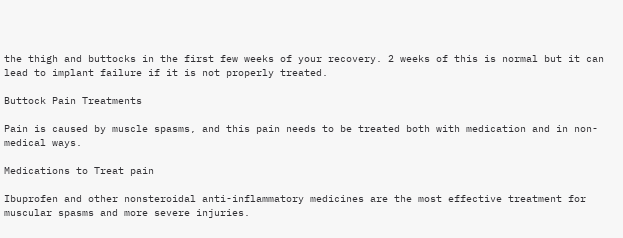the thigh and buttocks in the first few weeks of your recovery. 2 weeks of this is normal but it can lead to implant failure if it is not properly treated.

Buttock Pain Treatments

Pain is caused by muscle spasms, and this pain needs to be treated both with medication and in non-medical ways.

Medications to Treat pain

Ibuprofen and other nonsteroidal anti-inflammatory medicines are the most effective treatment for muscular spasms and more severe injuries.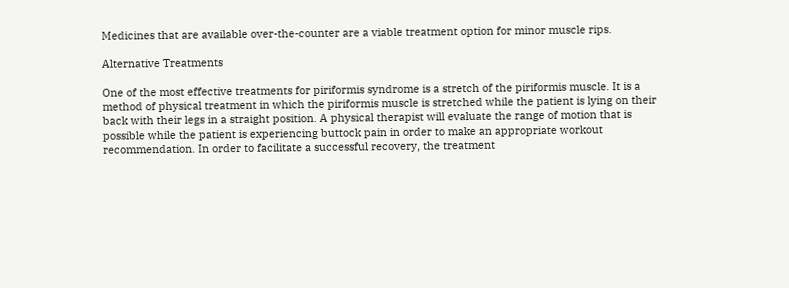Medicines that are available over-the-counter are a viable treatment option for minor muscle rips.

Alternative Treatments

One of the most effective treatments for piriformis syndrome is a stretch of the piriformis muscle. It is a method of physical treatment in which the piriformis muscle is stretched while the patient is lying on their back with their legs in a straight position. A physical therapist will evaluate the range of motion that is possible while the patient is experiencing buttock pain in order to make an appropriate workout recommendation. In order to facilitate a successful recovery, the treatment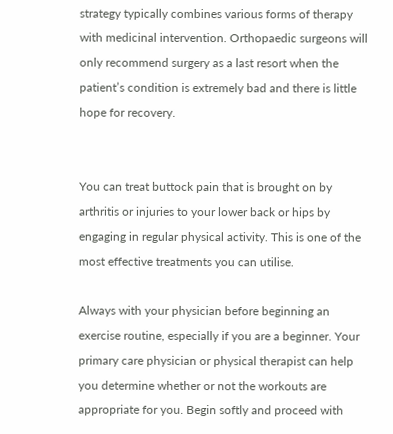strategy typically combines various forms of therapy with medicinal intervention. Orthopaedic surgeons will only recommend surgery as a last resort when the patient’s condition is extremely bad and there is little hope for recovery.


You can treat buttock pain that is brought on by arthritis or injuries to your lower back or hips by engaging in regular physical activity. This is one of the most effective treatments you can utilise.

Always with your physician before beginning an exercise routine, especially if you are a beginner. Your primary care physician or physical therapist can help you determine whether or not the workouts are appropriate for you. Begin softly and proceed with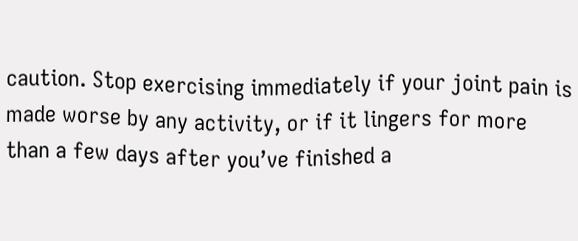caution. Stop exercising immediately if your joint pain is made worse by any activity, or if it lingers for more than a few days after you’ve finished a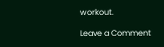workout.

Leave a Comment